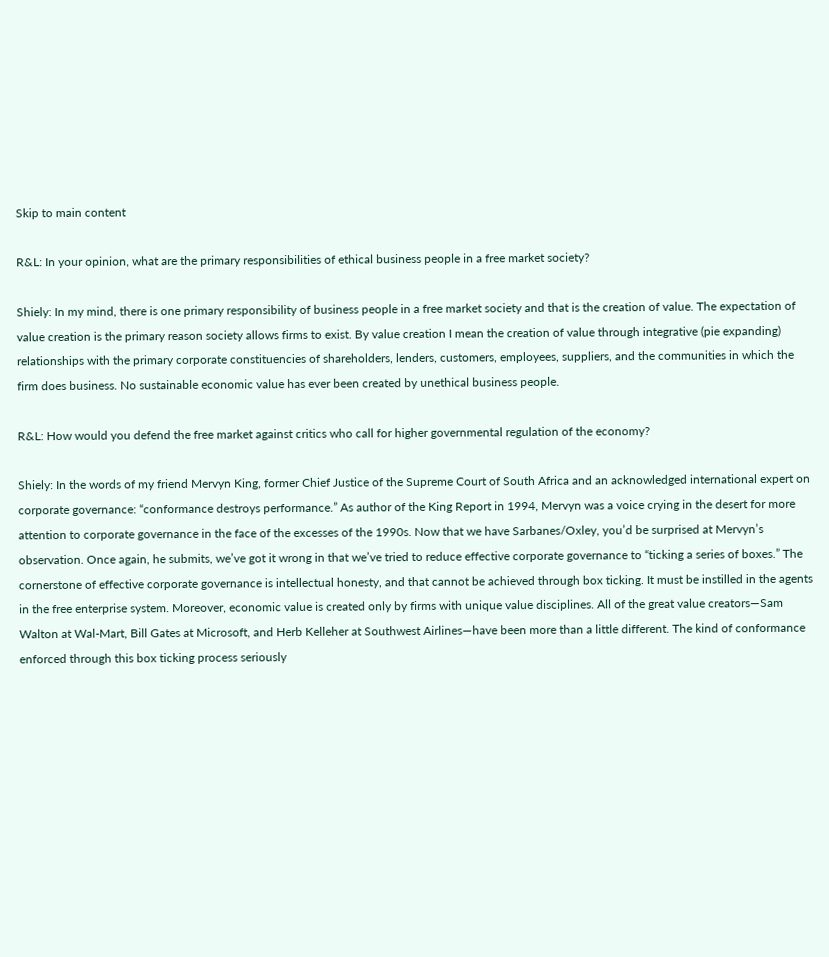Skip to main content

R&L: In your opinion, what are the primary responsibilities of ethical business people in a free market society?

Shiely: In my mind, there is one primary responsibility of business people in a free market society and that is the creation of value. The expectation of value creation is the primary reason society allows firms to exist. By value creation I mean the creation of value through integrative (pie expanding) relationships with the primary corporate constituencies of shareholders, lenders, customers, employees, suppliers, and the communities in which the firm does business. No sustainable economic value has ever been created by unethical business people.

R&L: How would you defend the free market against critics who call for higher governmental regulation of the economy?

Shiely: In the words of my friend Mervyn King, former Chief Justice of the Supreme Court of South Africa and an acknowledged international expert on corporate governance: “conformance destroys performance.” As author of the King Report in 1994, Mervyn was a voice crying in the desert for more attention to corporate governance in the face of the excesses of the 1990s. Now that we have Sarbanes/Oxley, you’d be surprised at Mervyn’s observation. Once again, he submits, we’ve got it wrong in that we’ve tried to reduce effective corporate governance to “ticking a series of boxes.” The cornerstone of effective corporate governance is intellectual honesty, and that cannot be achieved through box ticking. It must be instilled in the agents in the free enterprise system. Moreover, economic value is created only by firms with unique value disciplines. All of the great value creators—Sam Walton at Wal-Mart, Bill Gates at Microsoft, and Herb Kelleher at Southwest Airlines—have been more than a little different. The kind of conformance enforced through this box ticking process seriously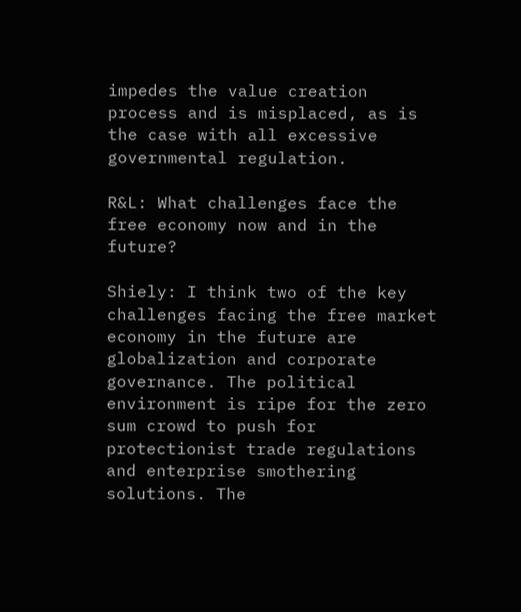impedes the value creation process and is misplaced, as is the case with all excessive governmental regulation.

R&L: What challenges face the free economy now and in the future?

Shiely: I think two of the key challenges facing the free market economy in the future are globalization and corporate governance. The political environment is ripe for the zero sum crowd to push for protectionist trade regulations and enterprise smothering solutions. The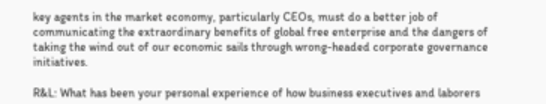key agents in the market economy, particularly CEOs, must do a better job of communicating the extraordinary benefits of global free enterprise and the dangers of taking the wind out of our economic sails through wrong-headed corporate governance initiatives.

R&L: What has been your personal experience of how business executives and laborers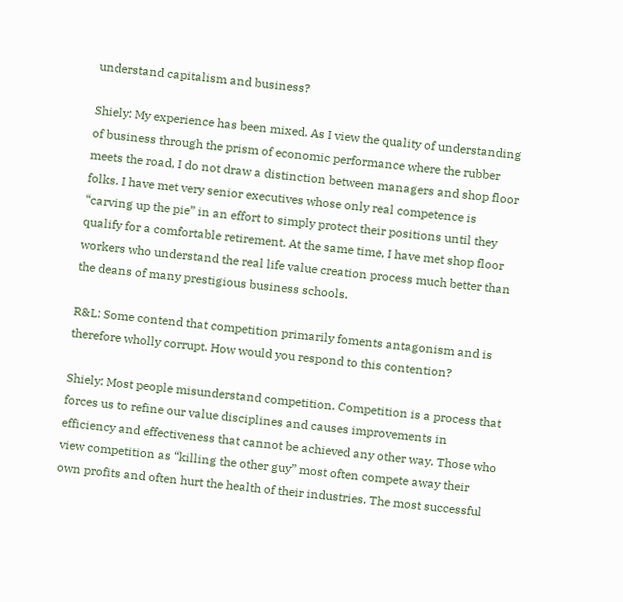understand capitalism and business?

Shiely: My experience has been mixed. As I view the quality of understanding of business through the prism of economic performance where the rubber meets the road, I do not draw a distinction between managers and shop floor folks. I have met very senior executives whose only real competence is “carving up the pie” in an effort to simply protect their positions until they qualify for a comfortable retirement. At the same time, I have met shop floor workers who understand the real life value creation process much better than the deans of many prestigious business schools.

R&L: Some contend that competition primarily foments antagonism and is therefore wholly corrupt. How would you respond to this contention?

Shiely: Most people misunderstand competition. Competition is a process that forces us to refine our value disciplines and causes improvements in efficiency and effectiveness that cannot be achieved any other way. Those who view competition as “killing the other guy” most often compete away their own profits and often hurt the health of their industries. The most successful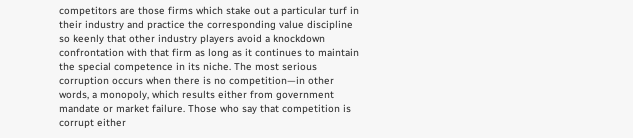competitors are those firms which stake out a particular turf in their industry and practice the corresponding value discipline so keenly that other industry players avoid a knockdown confrontation with that firm as long as it continues to maintain the special competence in its niche. The most serious corruption occurs when there is no competition—in other words, a monopoly, which results either from government mandate or market failure. Those who say that competition is corrupt either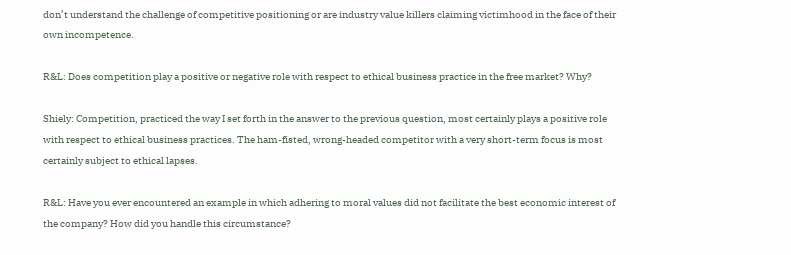don’t understand the challenge of competitive positioning or are industry value killers claiming victimhood in the face of their own incompetence.

R&L: Does competition play a positive or negative role with respect to ethical business practice in the free market? Why?

Shiely: Competition, practiced the way I set forth in the answer to the previous question, most certainly plays a positive role with respect to ethical business practices. The ham-fisted, wrong-headed competitor with a very short-term focus is most certainly subject to ethical lapses.

R&L: Have you ever encountered an example in which adhering to moral values did not facilitate the best economic interest of the company? How did you handle this circumstance?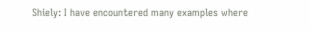Shiely: I have encountered many examples where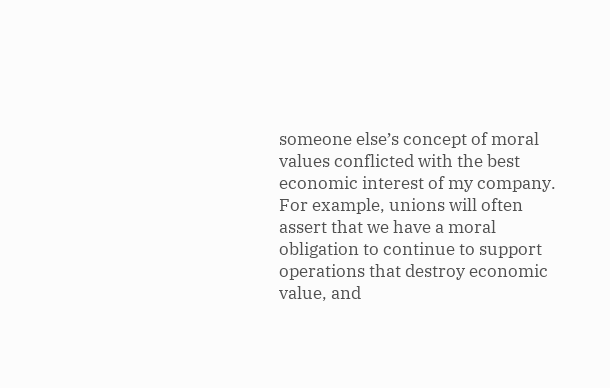someone else’s concept of moral values conflicted with the best economic interest of my company. For example, unions will often assert that we have a moral obligation to continue to support operations that destroy economic value, and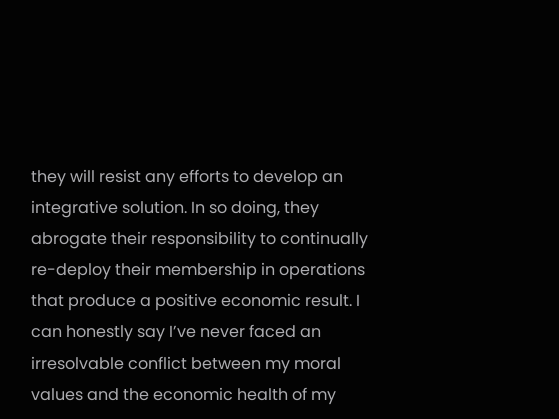they will resist any efforts to develop an integrative solution. In so doing, they abrogate their responsibility to continually re-deploy their membership in operations that produce a positive economic result. I can honestly say I’ve never faced an irresolvable conflict between my moral values and the economic health of my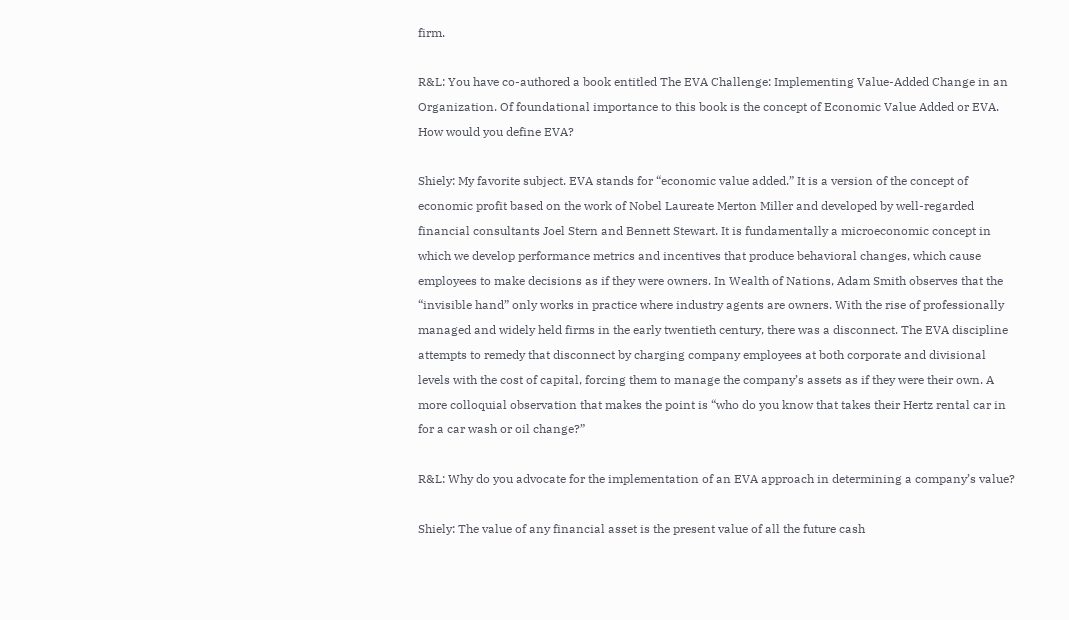firm.

R&L: You have co-authored a book entitled The EVA Challenge: Implementing Value-Added Change in an Organization. Of foundational importance to this book is the concept of Economic Value Added or EVA. How would you define EVA?

Shiely: My favorite subject. EVA stands for “economic value added.” It is a version of the concept of economic profit based on the work of Nobel Laureate Merton Miller and developed by well-regarded financial consultants Joel Stern and Bennett Stewart. It is fundamentally a microeconomic concept in which we develop performance metrics and incentives that produce behavioral changes, which cause employees to make decisions as if they were owners. In Wealth of Nations, Adam Smith observes that the “invisible hand” only works in practice where industry agents are owners. With the rise of professionally managed and widely held firms in the early twentieth century, there was a disconnect. The EVA discipline attempts to remedy that disconnect by charging company employees at both corporate and divisional levels with the cost of capital, forcing them to manage the company’s assets as if they were their own. A more colloquial observation that makes the point is “who do you know that takes their Hertz rental car in for a car wash or oil change?”

R&L: Why do you advocate for the implementation of an EVA approach in determining a company’s value?

Shiely: The value of any financial asset is the present value of all the future cash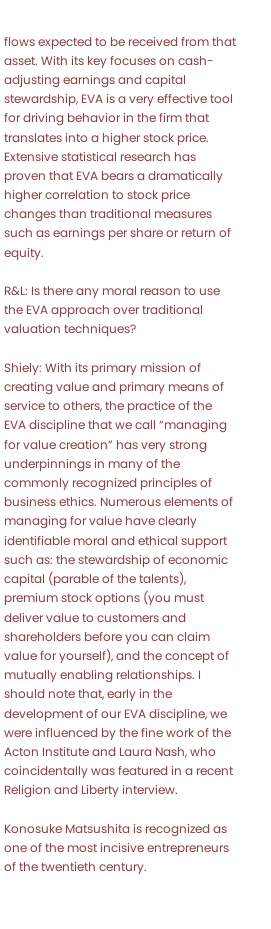flows expected to be received from that asset. With its key focuses on cash-adjusting earnings and capital stewardship, EVA is a very effective tool for driving behavior in the firm that translates into a higher stock price. Extensive statistical research has proven that EVA bears a dramatically higher correlation to stock price changes than traditional measures such as earnings per share or return of equity.

R&L: Is there any moral reason to use the EVA approach over traditional valuation techniques?

Shiely: With its primary mission of creating value and primary means of service to others, the practice of the EVA discipline that we call “managing for value creation” has very strong underpinnings in many of the commonly recognized principles of business ethics. Numerous elements of managing for value have clearly identifiable moral and ethical support such as: the stewardship of economic capital (parable of the talents), premium stock options (you must deliver value to customers and shareholders before you can claim value for yourself), and the concept of mutually enabling relationships. I should note that, early in the development of our EVA discipline, we were influenced by the fine work of the Acton Institute and Laura Nash, who coincidentally was featured in a recent Religion and Liberty interview.

Konosuke Matsushita is recognized as one of the most incisive entrepreneurs of the twentieth century.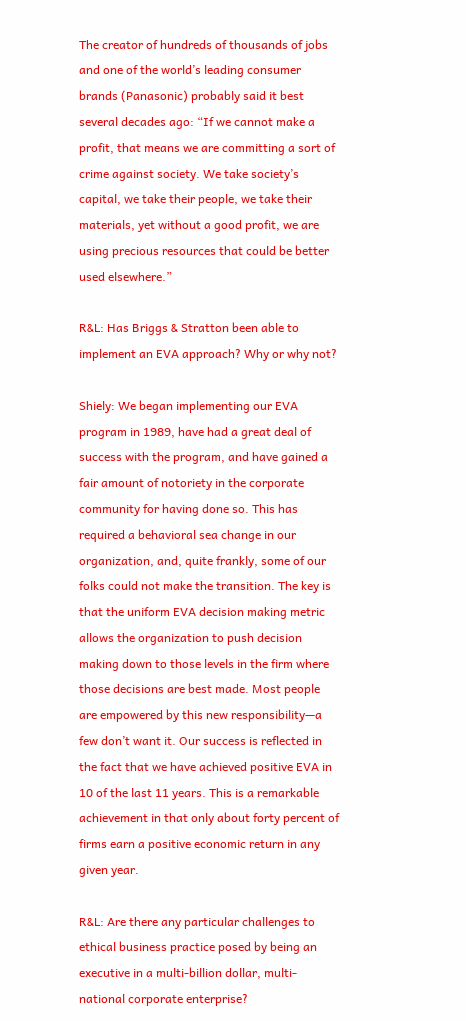The creator of hundreds of thousands of jobs and one of the world’s leading consumer brands (Panasonic) probably said it best several decades ago: “If we cannot make a profit, that means we are committing a sort of crime against society. We take society’s capital, we take their people, we take their materials, yet without a good profit, we are using precious resources that could be better used elsewhere.”

R&L: Has Briggs & Stratton been able to implement an EVA approach? Why or why not?

Shiely: We began implementing our EVA program in 1989, have had a great deal of success with the program, and have gained a fair amount of notoriety in the corporate community for having done so. This has required a behavioral sea change in our organization, and, quite frankly, some of our folks could not make the transition. The key is that the uniform EVA decision making metric allows the organization to push decision making down to those levels in the firm where those decisions are best made. Most people are empowered by this new responsibility—a few don’t want it. Our success is reflected in the fact that we have achieved positive EVA in 10 of the last 11 years. This is a remarkable achievement in that only about forty percent of firms earn a positive economic return in any given year.

R&L: Are there any particular challenges to ethical business practice posed by being an executive in a multi-billion dollar, multi-national corporate enterprise?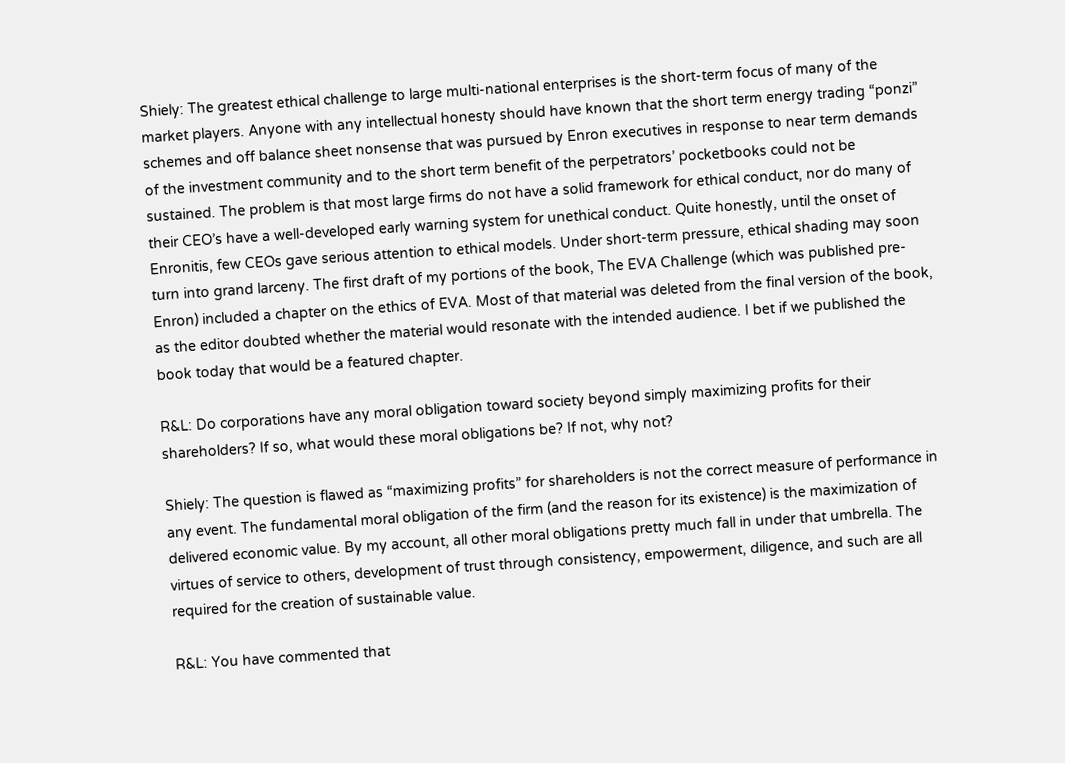Shiely: The greatest ethical challenge to large multi-national enterprises is the short-term focus of many of the market players. Anyone with any intellectual honesty should have known that the short term energy trading “ponzi” schemes and off balance sheet nonsense that was pursued by Enron executives in response to near term demands of the investment community and to the short term benefit of the perpetrators’ pocketbooks could not be sustained. The problem is that most large firms do not have a solid framework for ethical conduct, nor do many of their CEO’s have a well-developed early warning system for unethical conduct. Quite honestly, until the onset of Enronitis, few CEOs gave serious attention to ethical models. Under short-term pressure, ethical shading may soon turn into grand larceny. The first draft of my portions of the book, The EVA Challenge (which was published pre-Enron) included a chapter on the ethics of EVA. Most of that material was deleted from the final version of the book, as the editor doubted whether the material would resonate with the intended audience. I bet if we published the book today that would be a featured chapter.

R&L: Do corporations have any moral obligation toward society beyond simply maximizing profits for their shareholders? If so, what would these moral obligations be? If not, why not?

Shiely: The question is flawed as “maximizing profits” for shareholders is not the correct measure of performance in any event. The fundamental moral obligation of the firm (and the reason for its existence) is the maximization of delivered economic value. By my account, all other moral obligations pretty much fall in under that umbrella. The virtues of service to others, development of trust through consistency, empowerment, diligence, and such are all required for the creation of sustainable value.

R&L: You have commented that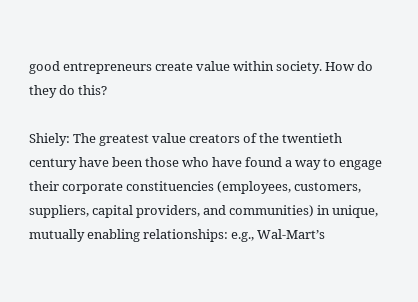good entrepreneurs create value within society. How do they do this?

Shiely: The greatest value creators of the twentieth century have been those who have found a way to engage their corporate constituencies (employees, customers, suppliers, capital providers, and communities) in unique, mutually enabling relationships: e.g., Wal-Mart’s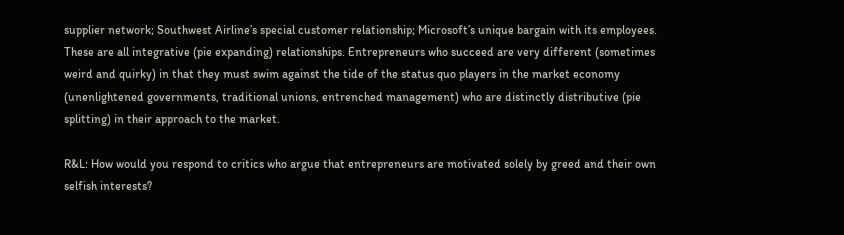supplier network; Southwest Airline’s special customer relationship; Microsoft’s unique bargain with its employees. These are all integrative (pie expanding) relationships. Entrepreneurs who succeed are very different (sometimes weird and quirky) in that they must swim against the tide of the status quo players in the market economy (unenlightened governments, traditional unions, entrenched management) who are distinctly distributive (pie splitting) in their approach to the market.

R&L: How would you respond to critics who argue that entrepreneurs are motivated solely by greed and their own selfish interests?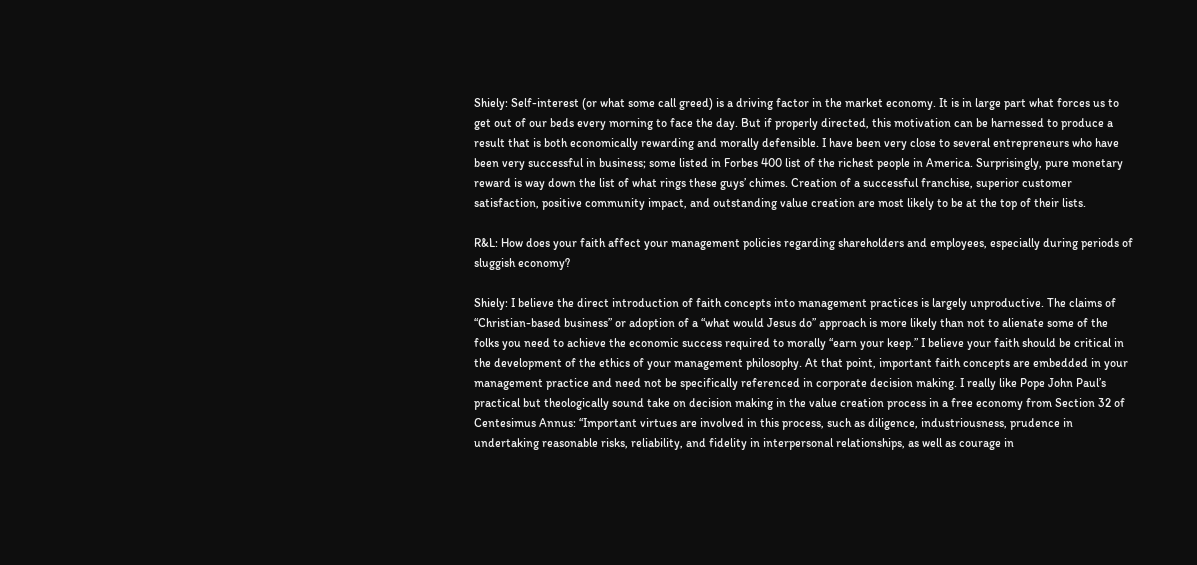Shiely: Self-interest (or what some call greed) is a driving factor in the market economy. It is in large part what forces us to get out of our beds every morning to face the day. But if properly directed, this motivation can be harnessed to produce a result that is both economically rewarding and morally defensible. I have been very close to several entrepreneurs who have been very successful in business; some listed in Forbes 400 list of the richest people in America. Surprisingly, pure monetary reward is way down the list of what rings these guys’ chimes. Creation of a successful franchise, superior customer satisfaction, positive community impact, and outstanding value creation are most likely to be at the top of their lists.

R&L: How does your faith affect your management policies regarding shareholders and employees, especially during periods of sluggish economy?

Shiely: I believe the direct introduction of faith concepts into management practices is largely unproductive. The claims of “Christian-based business” or adoption of a “what would Jesus do” approach is more likely than not to alienate some of the folks you need to achieve the economic success required to morally “earn your keep.” I believe your faith should be critical in the development of the ethics of your management philosophy. At that point, important faith concepts are embedded in your management practice and need not be specifically referenced in corporate decision making. I really like Pope John Paul’s practical but theologically sound take on decision making in the value creation process in a free economy from Section 32 of Centesimus Annus: “Important virtues are involved in this process, such as diligence, industriousness, prudence in undertaking reasonable risks, reliability, and fidelity in interpersonal relationships, as well as courage in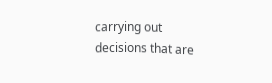carrying out decisions that are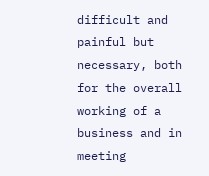difficult and painful but necessary, both for the overall working of a business and in meeting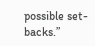possible set-backs.”